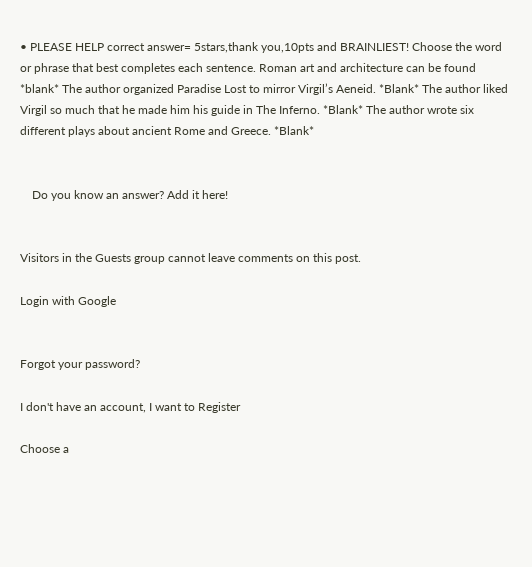• PLEASE HELP correct answer= 5stars,thank you,10pts and BRAINLIEST! Choose the word or phrase that best completes each sentence. Roman art and architecture can be found *blank* The author organized Paradise Lost to mirror Virgil’s Aeneid. *Blank* The author liked Virgil so much that he made him his guide in The Inferno. *Blank* The author wrote six different plays about ancient Rome and Greece. *Blank*


    Do you know an answer? Add it here!


Visitors in the Guests group cannot leave comments on this post.

Login with Google


Forgot your password?

I don't have an account, I want to Register

Choose a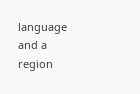language and a region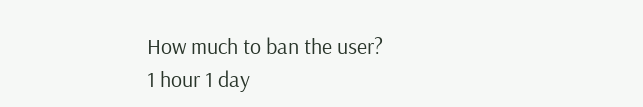How much to ban the user?
1 hour 1 day